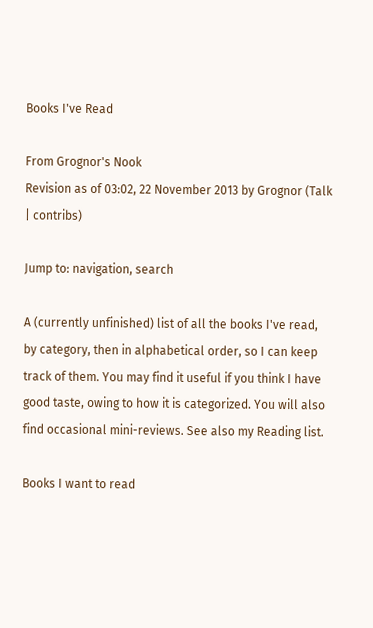Books I've Read

From Grognor's Nook
Revision as of 03:02, 22 November 2013 by Grognor (Talk | contribs)

Jump to: navigation, search

A (currently unfinished) list of all the books I've read, by category, then in alphabetical order, so I can keep track of them. You may find it useful if you think I have good taste, owing to how it is categorized. You will also find occasional mini-reviews. See also my Reading list.

Books I want to read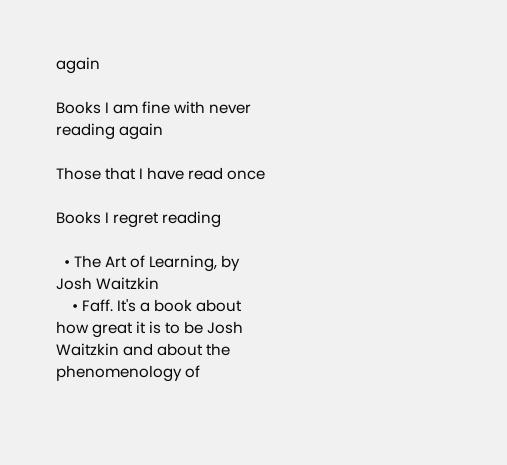again

Books I am fine with never reading again

Those that I have read once

Books I regret reading

  • The Art of Learning, by Josh Waitzkin
    • Faff. It's a book about how great it is to be Josh Waitzkin and about the phenomenology of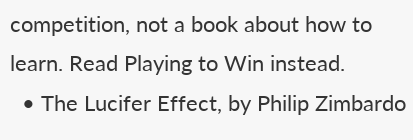competition, not a book about how to learn. Read Playing to Win instead.
  • The Lucifer Effect, by Philip Zimbardo